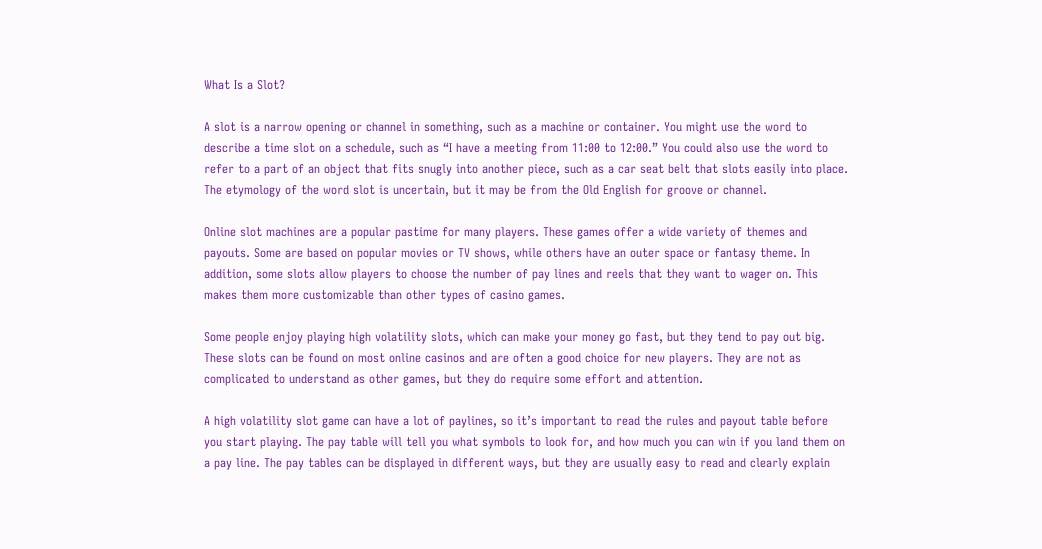What Is a Slot?

A slot is a narrow opening or channel in something, such as a machine or container. You might use the word to describe a time slot on a schedule, such as “I have a meeting from 11:00 to 12:00.” You could also use the word to refer to a part of an object that fits snugly into another piece, such as a car seat belt that slots easily into place. The etymology of the word slot is uncertain, but it may be from the Old English for groove or channel.

Online slot machines are a popular pastime for many players. These games offer a wide variety of themes and payouts. Some are based on popular movies or TV shows, while others have an outer space or fantasy theme. In addition, some slots allow players to choose the number of pay lines and reels that they want to wager on. This makes them more customizable than other types of casino games.

Some people enjoy playing high volatility slots, which can make your money go fast, but they tend to pay out big. These slots can be found on most online casinos and are often a good choice for new players. They are not as complicated to understand as other games, but they do require some effort and attention.

A high volatility slot game can have a lot of paylines, so it’s important to read the rules and payout table before you start playing. The pay table will tell you what symbols to look for, and how much you can win if you land them on a pay line. The pay tables can be displayed in different ways, but they are usually easy to read and clearly explain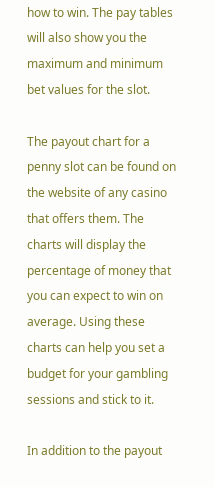how to win. The pay tables will also show you the maximum and minimum bet values for the slot.

The payout chart for a penny slot can be found on the website of any casino that offers them. The charts will display the percentage of money that you can expect to win on average. Using these charts can help you set a budget for your gambling sessions and stick to it.

In addition to the payout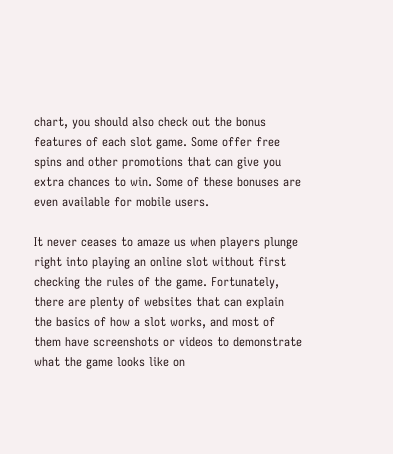chart, you should also check out the bonus features of each slot game. Some offer free spins and other promotions that can give you extra chances to win. Some of these bonuses are even available for mobile users.

It never ceases to amaze us when players plunge right into playing an online slot without first checking the rules of the game. Fortunately, there are plenty of websites that can explain the basics of how a slot works, and most of them have screenshots or videos to demonstrate what the game looks like on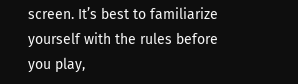screen. It’s best to familiarize yourself with the rules before you play,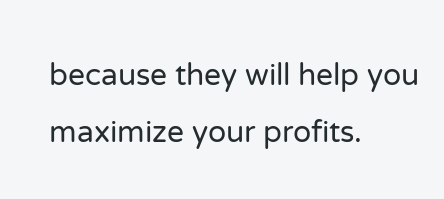because they will help you maximize your profits.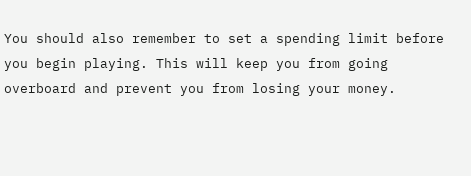You should also remember to set a spending limit before you begin playing. This will keep you from going overboard and prevent you from losing your money.